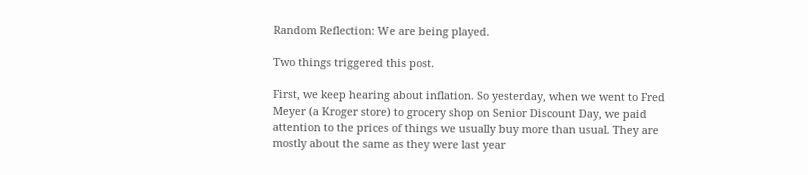Random Reflection: We are being played.

Two things triggered this post.

First, we keep hearing about inflation. So yesterday, when we went to Fred Meyer (a Kroger store) to grocery shop on Senior Discount Day, we paid attention to the prices of things we usually buy more than usual. They are mostly about the same as they were last year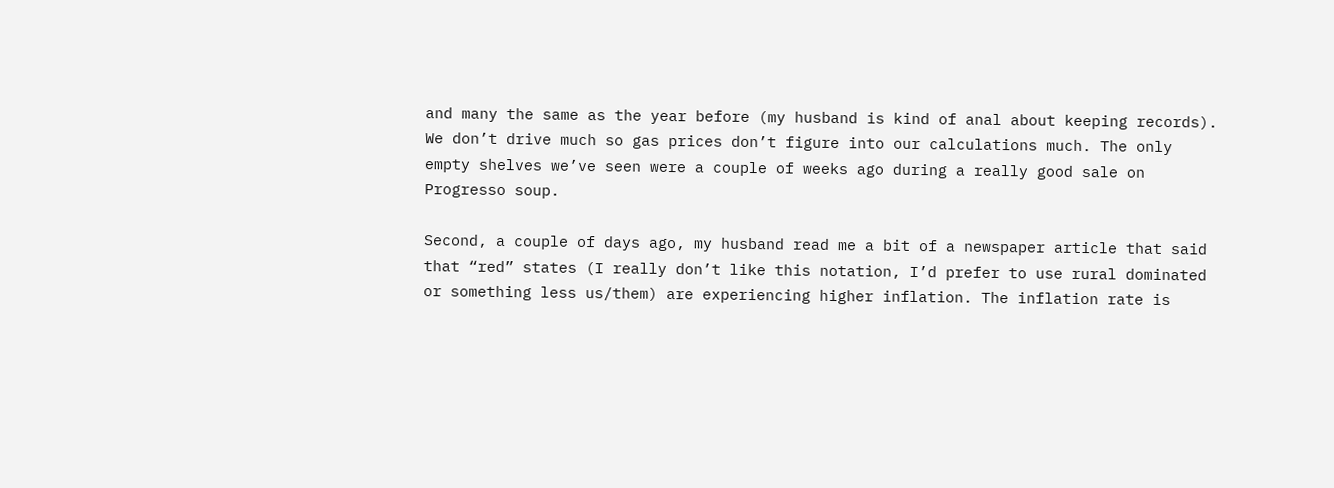and many the same as the year before (my husband is kind of anal about keeping records). We don’t drive much so gas prices don’t figure into our calculations much. The only empty shelves we’ve seen were a couple of weeks ago during a really good sale on Progresso soup.

Second, a couple of days ago, my husband read me a bit of a newspaper article that said that “red” states (I really don’t like this notation, I’d prefer to use rural dominated or something less us/them) are experiencing higher inflation. The inflation rate is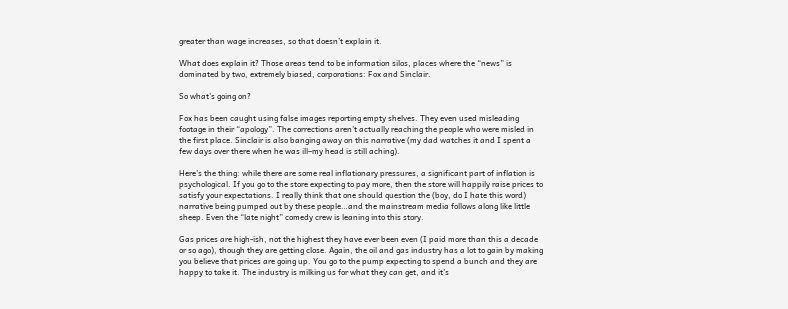greater than wage increases, so that doesn’t explain it.

What does explain it? Those areas tend to be information silos, places where the “news” is dominated by two, extremely biased, corporations: Fox and Sinclair.

So what’s going on?

Fox has been caught using false images reporting empty shelves. They even used misleading footage in their “apology”. The corrections aren’t actually reaching the people who were misled in the first place. Sinclair is also banging away on this narrative (my dad watches it and I spent a few days over there when he was ill–my head is still aching).

Here’s the thing: while there are some real inflationary pressures, a significant part of inflation is psychological. If you go to the store expecting to pay more, then the store will happily raise prices to satisfy your expectations. I really think that one should question the (boy, do I hate this word) narrative being pumped out by these people…and the mainstream media follows along like little sheep. Even the “late night” comedy crew is leaning into this story.

Gas prices are high-ish, not the highest they have ever been even (I paid more than this a decade or so ago), though they are getting close. Again, the oil and gas industry has a lot to gain by making you believe that prices are going up. You go to the pump expecting to spend a bunch and they are happy to take it. The industry is milking us for what they can get, and it’s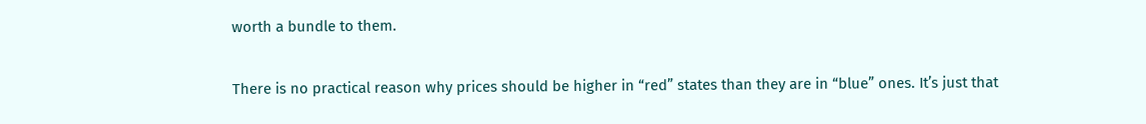worth a bundle to them.

There is no practical reason why prices should be higher in “red” states than they are in “blue” ones. It’s just that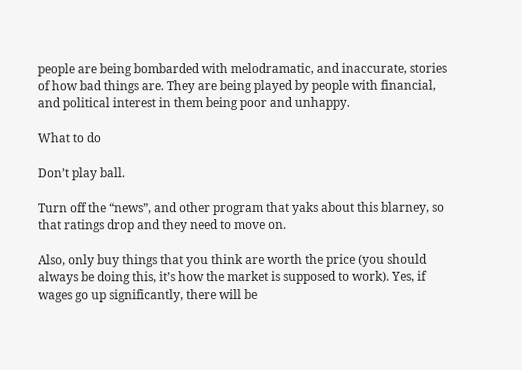people are being bombarded with melodramatic, and inaccurate, stories of how bad things are. They are being played by people with financial, and political interest in them being poor and unhappy.

What to do

Don’t play ball.

Turn off the “news”, and other program that yaks about this blarney, so that ratings drop and they need to move on.

Also, only buy things that you think are worth the price (you should always be doing this, it’s how the market is supposed to work). Yes, if wages go up significantly, there will be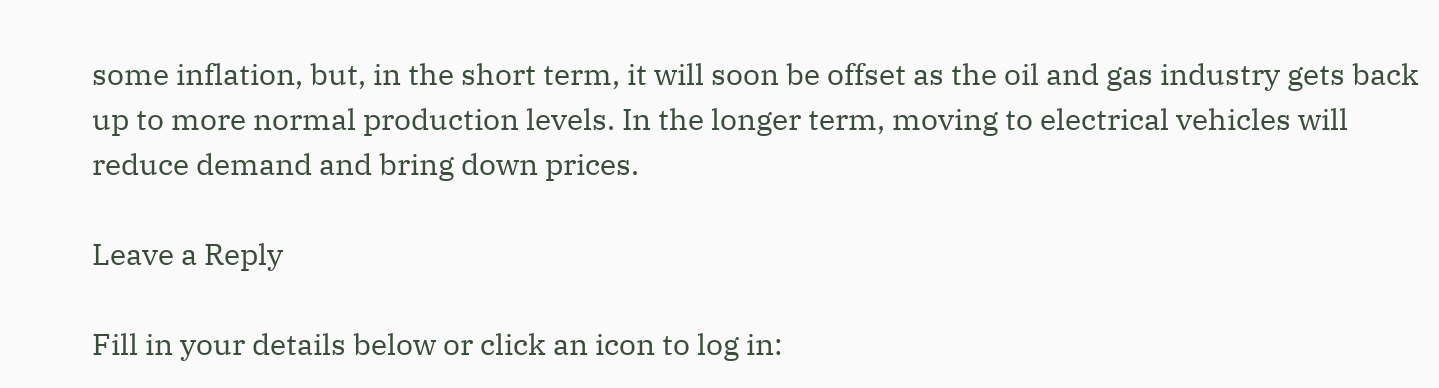some inflation, but, in the short term, it will soon be offset as the oil and gas industry gets back up to more normal production levels. In the longer term, moving to electrical vehicles will reduce demand and bring down prices.

Leave a Reply

Fill in your details below or click an icon to log in: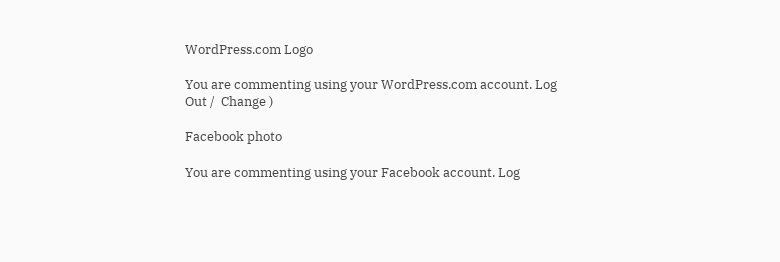WordPress.com Logo

You are commenting using your WordPress.com account. Log Out /  Change )

Facebook photo

You are commenting using your Facebook account. Log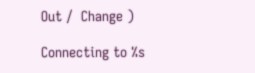Out /  Change )

Connecting to %s